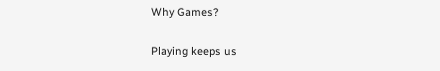Why Games?

Playing keeps us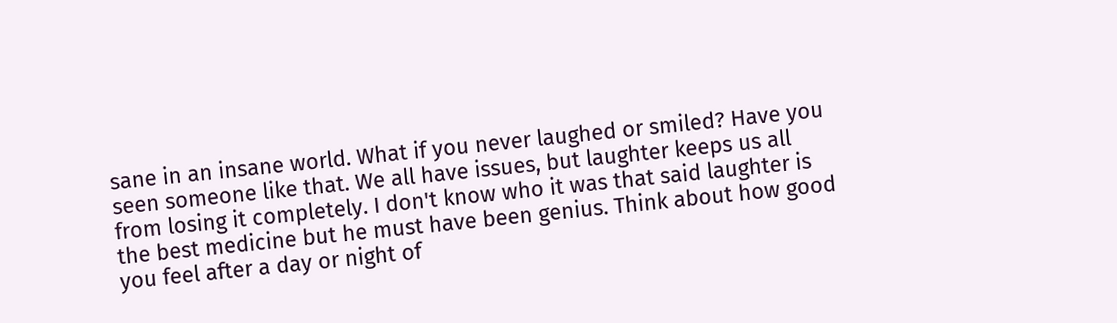sane in an insane world. What if you never laughed or smiled? Have you seen someone like that. We all have issues, but laughter keeps us all from losing it completely. I don't know who it was that said laughter is the best medicine but he must have been genius. Think about how good you feel after a day or night of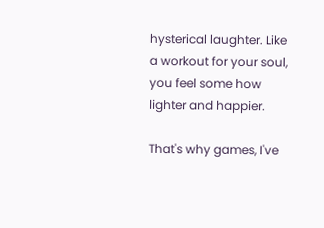hysterical laughter. Like a workout for your soul, you feel some how lighter and happier.

That's why games, I've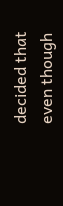decided that even though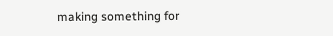making something for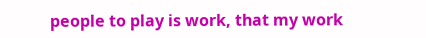people to play is work, that my work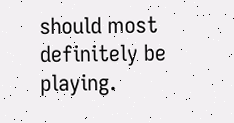should most definitely be playing.